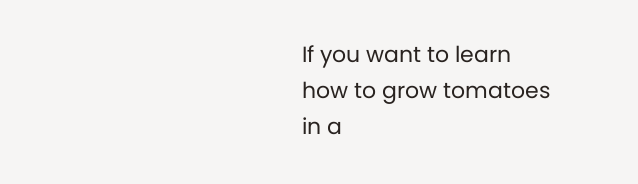If you want to learn how to grow tomatoes in a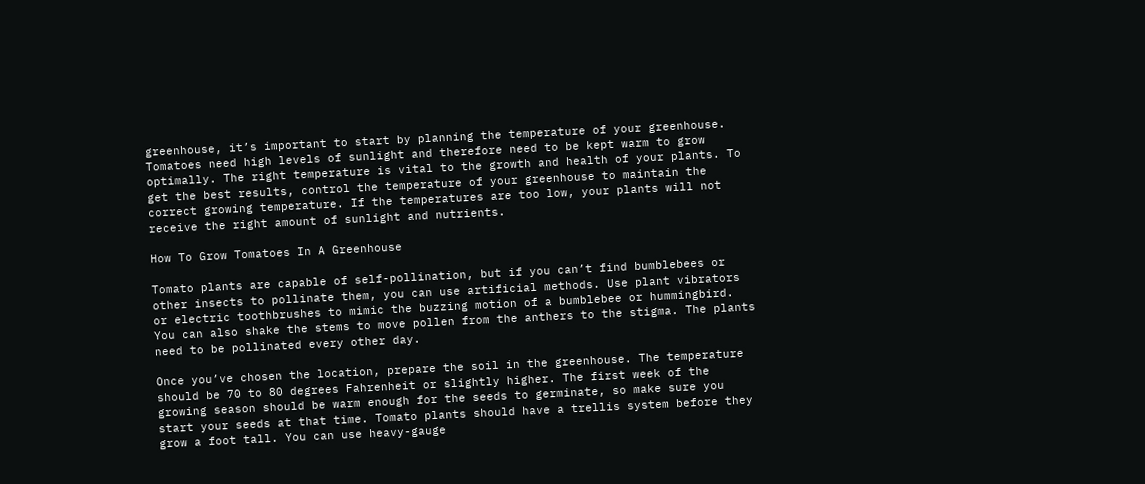greenhouse, it’s important to start by planning the temperature of your greenhouse. Tomatoes need high levels of sunlight and therefore need to be kept warm to grow optimally. The right temperature is vital to the growth and health of your plants. To get the best results, control the temperature of your greenhouse to maintain the correct growing temperature. If the temperatures are too low, your plants will not receive the right amount of sunlight and nutrients.

How To Grow Tomatoes In A Greenhouse

Tomato plants are capable of self-pollination, but if you can’t find bumblebees or other insects to pollinate them, you can use artificial methods. Use plant vibrators or electric toothbrushes to mimic the buzzing motion of a bumblebee or hummingbird. You can also shake the stems to move pollen from the anthers to the stigma. The plants need to be pollinated every other day.

Once you’ve chosen the location, prepare the soil in the greenhouse. The temperature should be 70 to 80 degrees Fahrenheit or slightly higher. The first week of the growing season should be warm enough for the seeds to germinate, so make sure you start your seeds at that time. Tomato plants should have a trellis system before they grow a foot tall. You can use heavy-gauge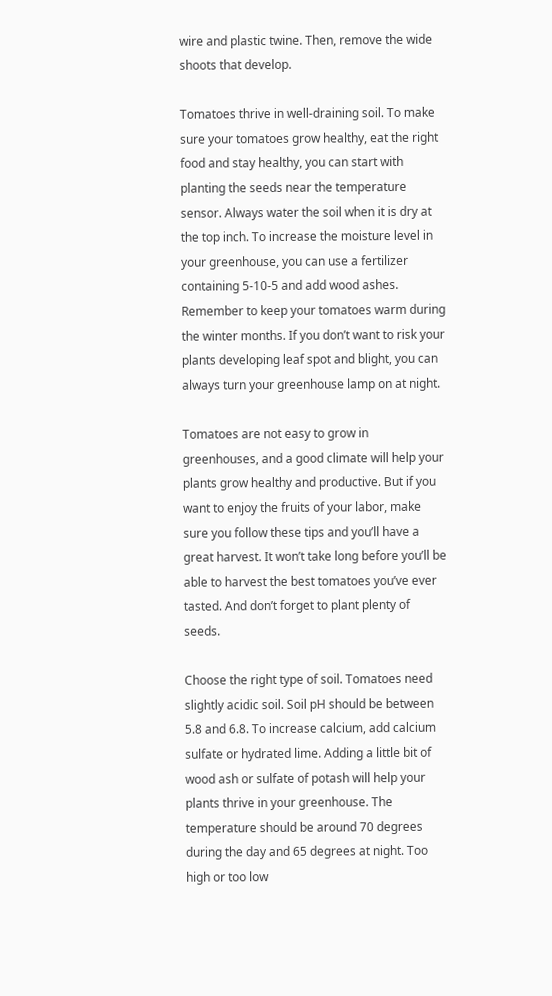wire and plastic twine. Then, remove the wide shoots that develop.

Tomatoes thrive in well-draining soil. To make sure your tomatoes grow healthy, eat the right food and stay healthy, you can start with planting the seeds near the temperature sensor. Always water the soil when it is dry at the top inch. To increase the moisture level in your greenhouse, you can use a fertilizer containing 5-10-5 and add wood ashes. Remember to keep your tomatoes warm during the winter months. If you don’t want to risk your plants developing leaf spot and blight, you can always turn your greenhouse lamp on at night.

Tomatoes are not easy to grow in greenhouses, and a good climate will help your plants grow healthy and productive. But if you want to enjoy the fruits of your labor, make sure you follow these tips and you’ll have a great harvest. It won’t take long before you’ll be able to harvest the best tomatoes you’ve ever tasted. And don’t forget to plant plenty of seeds.

Choose the right type of soil. Tomatoes need slightly acidic soil. Soil pH should be between 5.8 and 6.8. To increase calcium, add calcium sulfate or hydrated lime. Adding a little bit of wood ash or sulfate of potash will help your plants thrive in your greenhouse. The temperature should be around 70 degrees during the day and 65 degrees at night. Too high or too low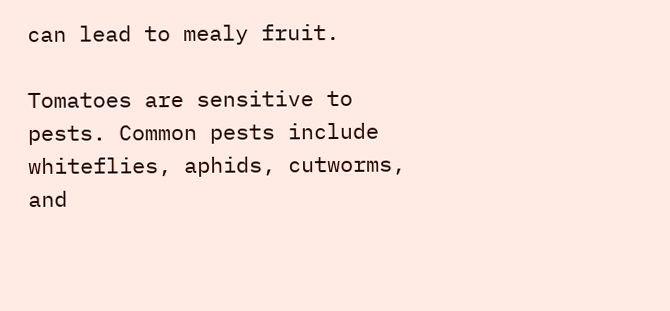can lead to mealy fruit.

Tomatoes are sensitive to pests. Common pests include whiteflies, aphids, cutworms, and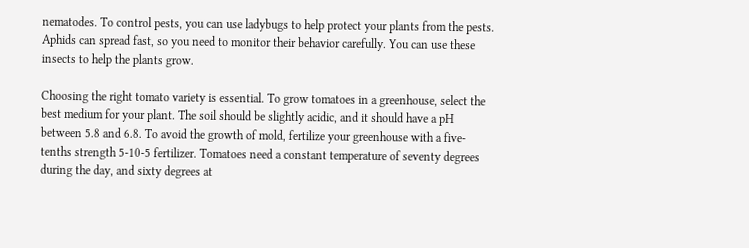nematodes. To control pests, you can use ladybugs to help protect your plants from the pests. Aphids can spread fast, so you need to monitor their behavior carefully. You can use these insects to help the plants grow.

Choosing the right tomato variety is essential. To grow tomatoes in a greenhouse, select the best medium for your plant. The soil should be slightly acidic, and it should have a pH between 5.8 and 6.8. To avoid the growth of mold, fertilize your greenhouse with a five-tenths strength 5-10-5 fertilizer. Tomatoes need a constant temperature of seventy degrees during the day, and sixty degrees at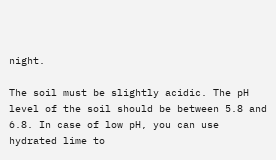night.

The soil must be slightly acidic. The pH level of the soil should be between 5.8 and 6.8. In case of low pH, you can use hydrated lime to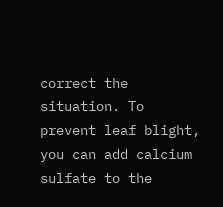correct the situation. To prevent leaf blight, you can add calcium sulfate to the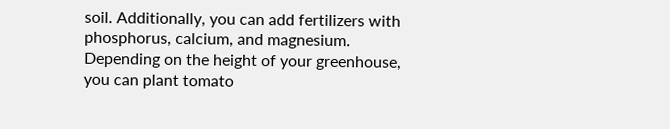soil. Additionally, you can add fertilizers with phosphorus, calcium, and magnesium. Depending on the height of your greenhouse, you can plant tomato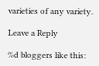varieties of any variety.

Leave a Reply

%d bloggers like this: